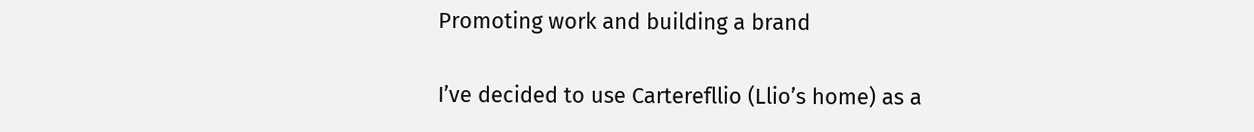Promoting work and building a brand

I’ve decided to use Carterefllio (Llio’s home) as a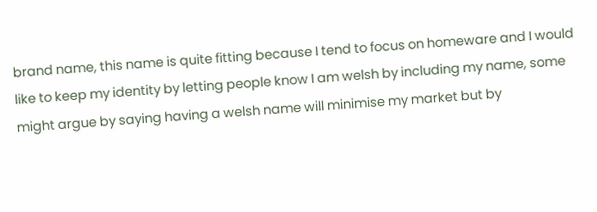brand name, this name is quite fitting because I tend to focus on homeware and I would like to keep my identity by letting people know I am welsh by including my name, some might argue by saying having a welsh name will minimise my market but by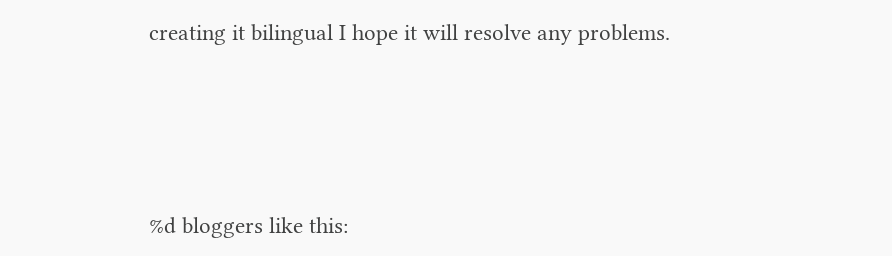creating it bilingual I hope it will resolve any problems.





%d bloggers like this: